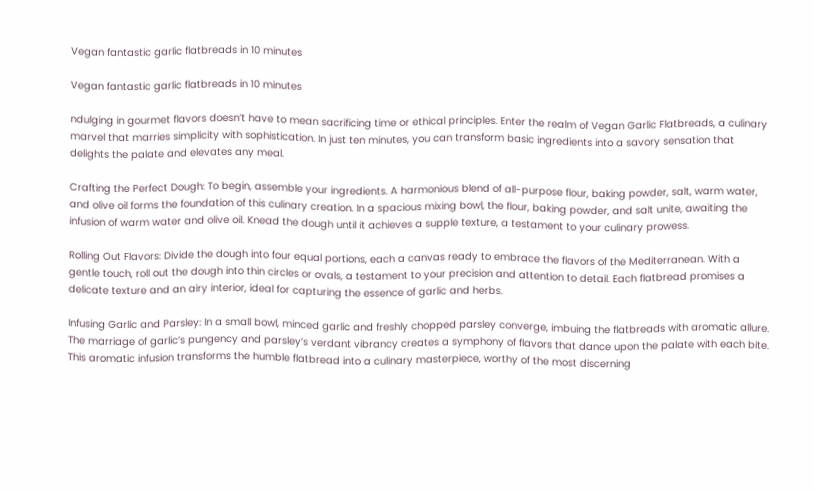Vegan fantastic garlic flatbreads in 10 minutes

Vegan fantastic garlic flatbreads in 10 minutes

ndulging in gourmet flavors doesn’t have to mean sacrificing time or ethical principles. Enter the realm of Vegan Garlic Flatbreads, a culinary marvel that marries simplicity with sophistication. In just ten minutes, you can transform basic ingredients into a savory sensation that delights the palate and elevates any meal.

Crafting the Perfect Dough: To begin, assemble your ingredients. A harmonious blend of all-purpose flour, baking powder, salt, warm water, and olive oil forms the foundation of this culinary creation. In a spacious mixing bowl, the flour, baking powder, and salt unite, awaiting the infusion of warm water and olive oil. Knead the dough until it achieves a supple texture, a testament to your culinary prowess.

Rolling Out Flavors: Divide the dough into four equal portions, each a canvas ready to embrace the flavors of the Mediterranean. With a gentle touch, roll out the dough into thin circles or ovals, a testament to your precision and attention to detail. Each flatbread promises a delicate texture and an airy interior, ideal for capturing the essence of garlic and herbs.

Infusing Garlic and Parsley: In a small bowl, minced garlic and freshly chopped parsley converge, imbuing the flatbreads with aromatic allure. The marriage of garlic’s pungency and parsley’s verdant vibrancy creates a symphony of flavors that dance upon the palate with each bite. This aromatic infusion transforms the humble flatbread into a culinary masterpiece, worthy of the most discerning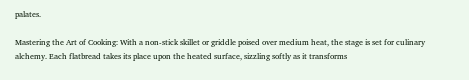palates.

Mastering the Art of Cooking: With a non-stick skillet or griddle poised over medium heat, the stage is set for culinary alchemy. Each flatbread takes its place upon the heated surface, sizzling softly as it transforms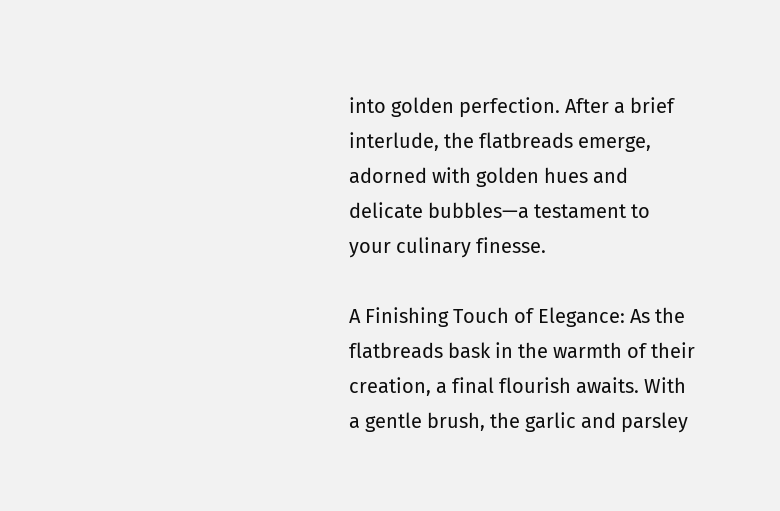into golden perfection. After a brief interlude, the flatbreads emerge, adorned with golden hues and delicate bubbles—a testament to your culinary finesse.

A Finishing Touch of Elegance: As the flatbreads bask in the warmth of their creation, a final flourish awaits. With a gentle brush, the garlic and parsley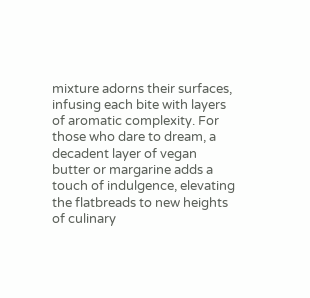mixture adorns their surfaces, infusing each bite with layers of aromatic complexity. For those who dare to dream, a decadent layer of vegan butter or margarine adds a touch of indulgence, elevating the flatbreads to new heights of culinary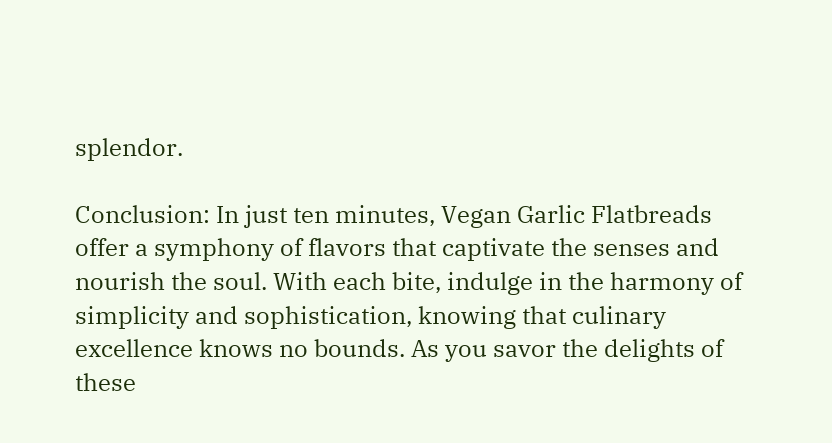splendor.

Conclusion: In just ten minutes, Vegan Garlic Flatbreads offer a symphony of flavors that captivate the senses and nourish the soul. With each bite, indulge in the harmony of simplicity and sophistication, knowing that culinary excellence knows no bounds. As you savor the delights of these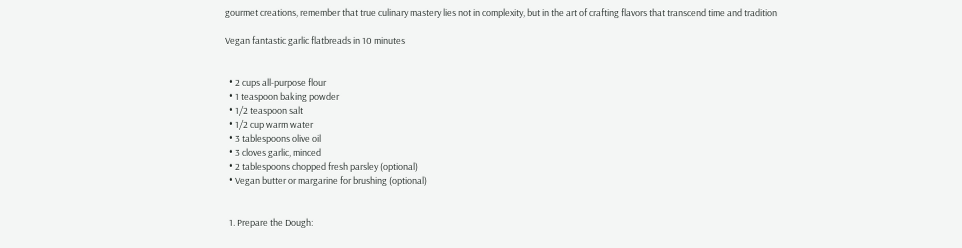gourmet creations, remember that true culinary mastery lies not in complexity, but in the art of crafting flavors that transcend time and tradition

Vegan fantastic garlic flatbreads in 10 minutes


  • 2 cups all-purpose flour
  • 1 teaspoon baking powder
  • 1/2 teaspoon salt
  • 1/2 cup warm water
  • 3 tablespoons olive oil
  • 3 cloves garlic, minced
  • 2 tablespoons chopped fresh parsley (optional)
  • Vegan butter or margarine for brushing (optional)


  1. Prepare the Dough: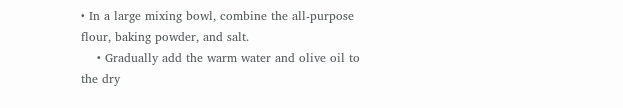• In a large mixing bowl, combine the all-purpose flour, baking powder, and salt.
    • Gradually add the warm water and olive oil to the dry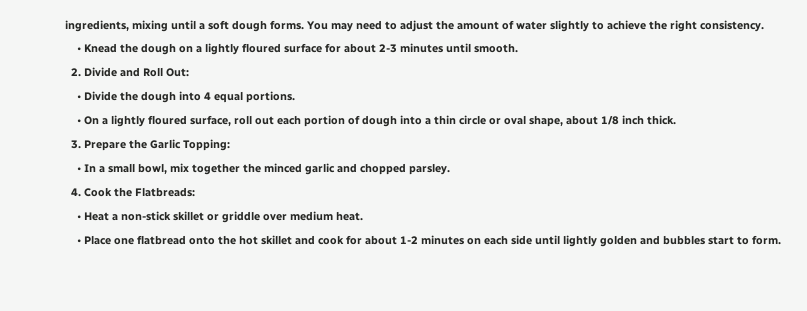ingredients, mixing until a soft dough forms. You may need to adjust the amount of water slightly to achieve the right consistency.
    • Knead the dough on a lightly floured surface for about 2-3 minutes until smooth.
  2. Divide and Roll Out:
    • Divide the dough into 4 equal portions.
    • On a lightly floured surface, roll out each portion of dough into a thin circle or oval shape, about 1/8 inch thick.
  3. Prepare the Garlic Topping:
    • In a small bowl, mix together the minced garlic and chopped parsley.
  4. Cook the Flatbreads:
    • Heat a non-stick skillet or griddle over medium heat.
    • Place one flatbread onto the hot skillet and cook for about 1-2 minutes on each side until lightly golden and bubbles start to form.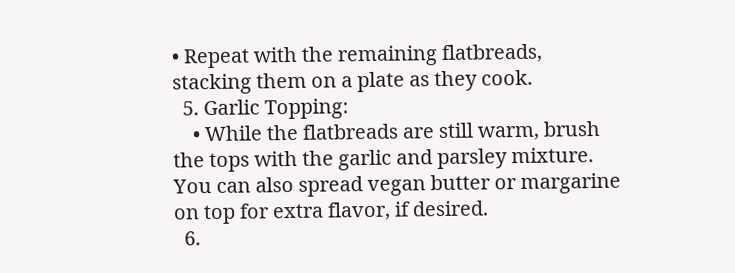• Repeat with the remaining flatbreads, stacking them on a plate as they cook.
  5. Garlic Topping:
    • While the flatbreads are still warm, brush the tops with the garlic and parsley mixture. You can also spread vegan butter or margarine on top for extra flavor, if desired.
  6.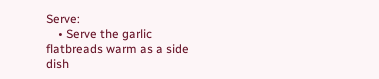Serve:
    • Serve the garlic flatbreads warm as a side dish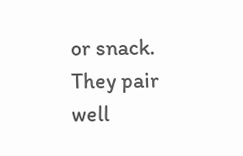or snack. They pair well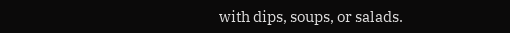with dips, soups, or salads.